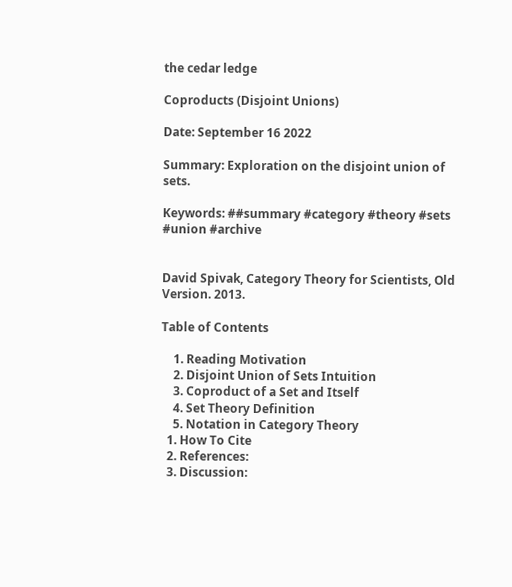the cedar ledge

Coproducts (Disjoint Unions)

Date: September 16 2022

Summary: Exploration on the disjoint union of sets.

Keywords: ##summary #category #theory #sets #union #archive


David Spivak, Category Theory for Scientists, Old Version. 2013.

Table of Contents

    1. Reading Motivation
    2. Disjoint Union of Sets Intuition
    3. Coproduct of a Set and Itself
    4. Set Theory Definition
    5. Notation in Category Theory
  1. How To Cite
  2. References:
  3. Discussion: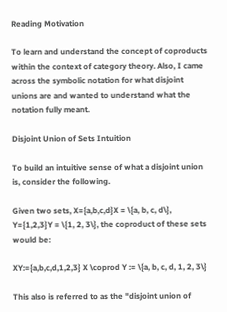Reading Motivation

To learn and understand the concept of coproducts within the context of category theory. Also, I came across the symbolic notation for what disjoint unions are and wanted to understand what the notation fully meant.

Disjoint Union of Sets Intuition

To build an intuitive sense of what a disjoint union is, consider the following.

Given two sets, X={a,b,c,d}X = \{a, b, c, d\}, Y={1,2,3}Y = \{1, 2, 3\}, the coproduct of these sets would be:

XY:={a,b,c,d,1,2,3} X \coprod Y := \{a, b, c, d, 1, 2, 3\}

This also is referred to as the "disjoint union of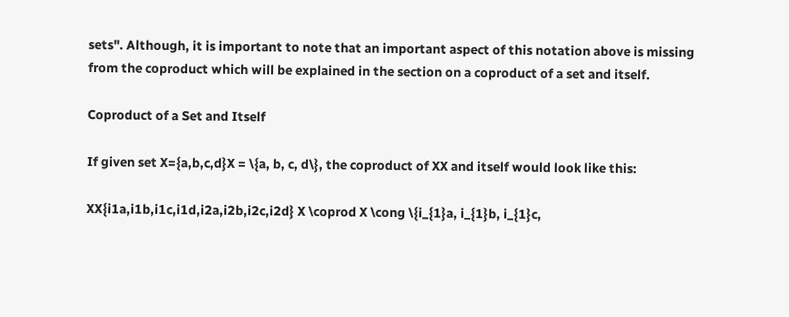sets". Although, it is important to note that an important aspect of this notation above is missing from the coproduct which will be explained in the section on a coproduct of a set and itself.

Coproduct of a Set and Itself

If given set X={a,b,c,d}X = \{a, b, c, d\}, the coproduct of XX and itself would look like this:

XX{i1a,i1b,i1c,i1d,i2a,i2b,i2c,i2d} X \coprod X \cong \{i_{1}a, i_{1}b, i_{1}c,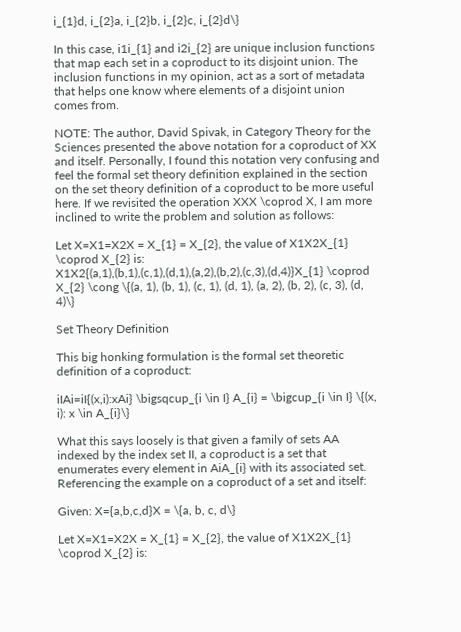i_{1}d, i_{2}a, i_{2}b, i_{2}c, i_{2}d\}

In this case, i1i_{1} and i2i_{2} are unique inclusion functions that map each set in a coproduct to its disjoint union. The inclusion functions in my opinion, act as a sort of metadata that helps one know where elements of a disjoint union comes from.

NOTE: The author, David Spivak, in Category Theory for the Sciences presented the above notation for a coproduct of XX and itself. Personally, I found this notation very confusing and feel the formal set theory definition explained in the section on the set theory definition of a coproduct to be more useful here. If we revisited the operation XXX \coprod X, I am more inclined to write the problem and solution as follows:

Let X=X1=X2X = X_{1} = X_{2}, the value of X1X2X_{1} \coprod X_{2} is: X1X2{(a,1),(b,1),(c,1),(d,1),(a,2),(b,2),(c,3),(d,4)}X_{1} \coprod X_{2} \cong \{(a, 1), (b, 1), (c, 1), (d, 1), (a, 2), (b, 2), (c, 3), (d, 4)\}

Set Theory Definition

This big honking formulation is the formal set theoretic definition of a coproduct:

iIAi=iI{(x,i):xAi} \bigsqcup_{i \in I} A_{i} = \bigcup_{i \in I} \{(x, i): x \in A_{i}\}

What this says loosely is that given a family of sets AA indexed by the index set II, a coproduct is a set that enumerates every element in AiA_{i} with its associated set. Referencing the example on a coproduct of a set and itself:

Given: X={a,b,c,d}X = \{a, b, c, d\}

Let X=X1=X2X = X_{1} = X_{2}, the value of X1X2X_{1} \coprod X_{2} is: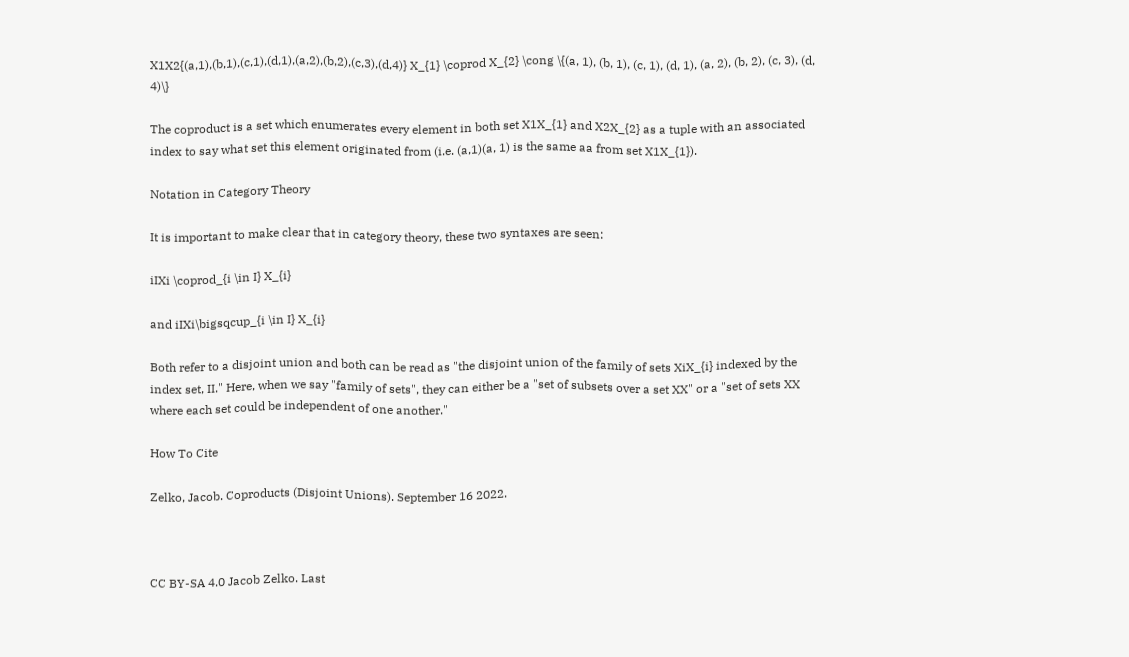X1X2{(a,1),(b,1),(c,1),(d,1),(a,2),(b,2),(c,3),(d,4)} X_{1} \coprod X_{2} \cong \{(a, 1), (b, 1), (c, 1), (d, 1), (a, 2), (b, 2), (c, 3), (d, 4)\}

The coproduct is a set which enumerates every element in both set X1X_{1} and X2X_{2} as a tuple with an associated index to say what set this element originated from (i.e. (a,1)(a, 1) is the same aa from set X1X_{1}).

Notation in Category Theory

It is important to make clear that in category theory, these two syntaxes are seen:

iIXi \coprod_{i \in I} X_{i}

and iIXi\bigsqcup_{i \in I} X_{i}

Both refer to a disjoint union and both can be read as "the disjoint union of the family of sets XiX_{i} indexed by the index set, II." Here, when we say "family of sets", they can either be a "set of subsets over a set XX" or a "set of sets XX where each set could be independent of one another."

How To Cite

Zelko, Jacob. Coproducts (Disjoint Unions). September 16 2022.



CC BY-SA 4.0 Jacob Zelko. Last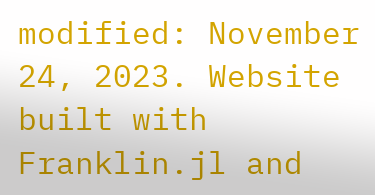modified: November 24, 2023. Website built with Franklin.jl and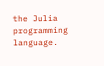the Julia programming language.